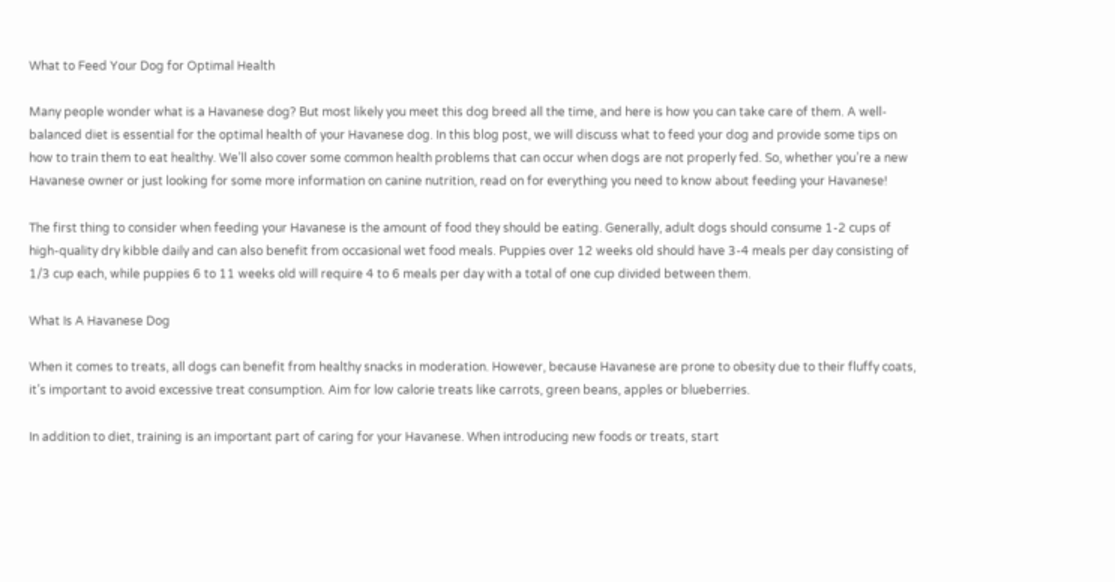What to Feed Your Dog for Optimal Health

Many people wonder what is a Havanese dog? But most likely you meet this dog breed all the time, and here is how you can take care of them. A well-balanced diet is essential for the optimal health of your Havanese dog. In this blog post, we will discuss what to feed your dog and provide some tips on how to train them to eat healthy. We’ll also cover some common health problems that can occur when dogs are not properly fed. So, whether you’re a new Havanese owner or just looking for some more information on canine nutrition, read on for everything you need to know about feeding your Havanese!

The first thing to consider when feeding your Havanese is the amount of food they should be eating. Generally, adult dogs should consume 1-2 cups of high-quality dry kibble daily and can also benefit from occasional wet food meals. Puppies over 12 weeks old should have 3-4 meals per day consisting of 1/3 cup each, while puppies 6 to 11 weeks old will require 4 to 6 meals per day with a total of one cup divided between them.

What Is A Havanese Dog

When it comes to treats, all dogs can benefit from healthy snacks in moderation. However, because Havanese are prone to obesity due to their fluffy coats, it’s important to avoid excessive treat consumption. Aim for low calorie treats like carrots, green beans, apples or blueberries.

In addition to diet, training is an important part of caring for your Havanese. When introducing new foods or treats, start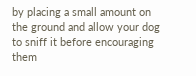by placing a small amount on the ground and allow your dog to sniff it before encouraging them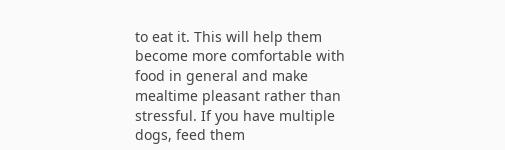to eat it. This will help them become more comfortable with food in general and make mealtime pleasant rather than stressful. If you have multiple dogs, feed them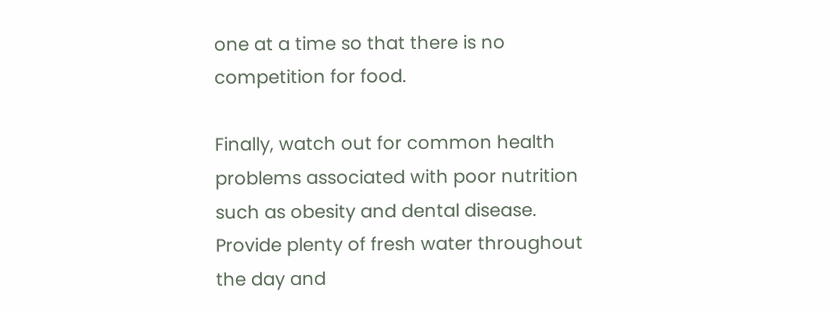one at a time so that there is no competition for food.

Finally, watch out for common health problems associated with poor nutrition such as obesity and dental disease. Provide plenty of fresh water throughout the day and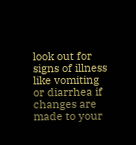look out for signs of illness like vomiting or diarrhea if changes are made to your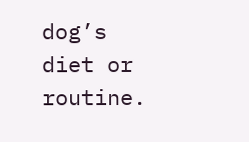dog’s diet or routine.